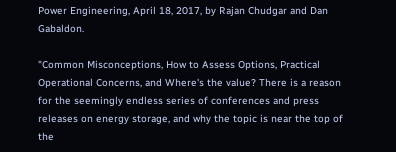Power Engineering, April 18, 2017, by Rajan Chudgar and Dan Gabaldon.

"Common Misconceptions, How to Assess Options, Practical Operational Concerns, and Where's the value? There is a reason for the seemingly endless series of conferences and press releases on energy storage, and why the topic is near the top of the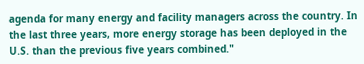agenda for many energy and facility managers across the country. In the last three years, more energy storage has been deployed in the U.S. than the previous five years combined."